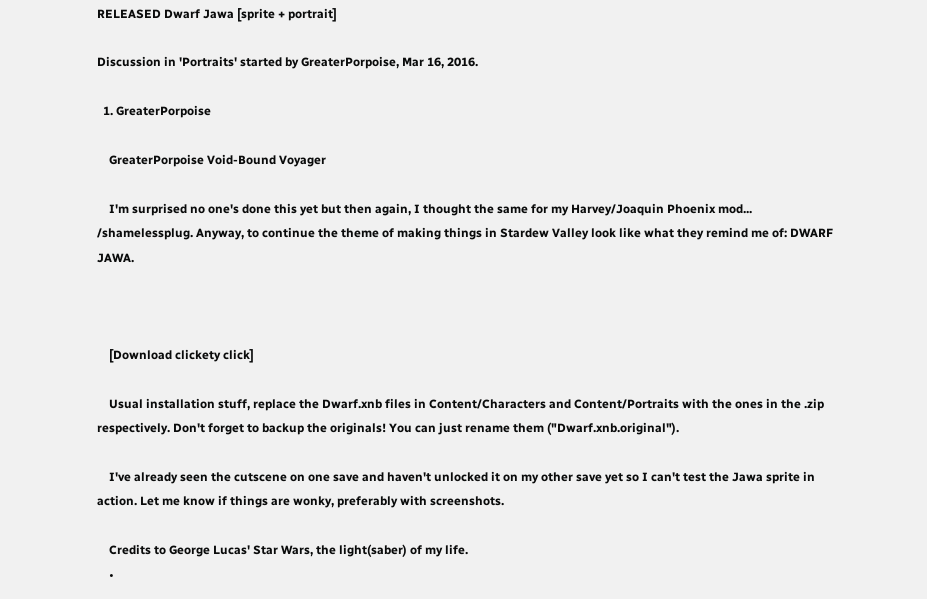RELEASED Dwarf Jawa [sprite + portrait]

Discussion in 'Portraits' started by GreaterPorpoise, Mar 16, 2016.

  1. GreaterPorpoise

    GreaterPorpoise Void-Bound Voyager

    I'm surprised no one's done this yet but then again, I thought the same for my Harvey/Joaquin Phoenix mod... /shamelessplug. Anyway, to continue the theme of making things in Stardew Valley look like what they remind me of: DWARF JAWA.



    [Download clickety click]

    Usual installation stuff, replace the Dwarf.xnb files in Content/Characters and Content/Portraits with the ones in the .zip respectively. Don't forget to backup the originals! You can just rename them ("Dwarf.xnb.original").

    I've already seen the cutscene on one save and haven't unlocked it on my other save yet so I can't test the Jawa sprite in action. Let me know if things are wonky, preferably with screenshots.

    Credits to George Lucas' Star Wars, the light(saber) of my life.
    •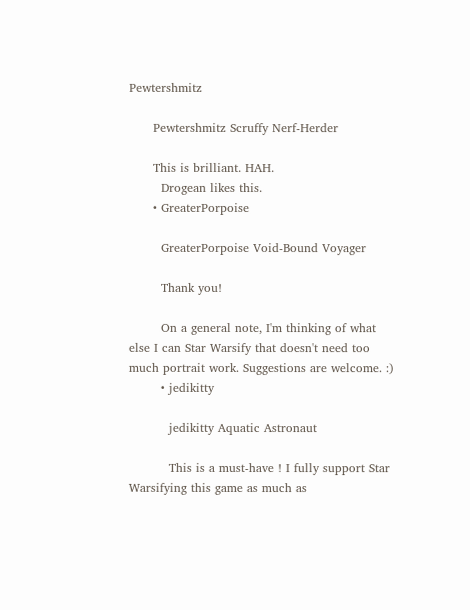Pewtershmitz

      Pewtershmitz Scruffy Nerf-Herder

      This is brilliant. HAH.
        Drogean likes this.
      • GreaterPorpoise

        GreaterPorpoise Void-Bound Voyager

        Thank you!

        On a general note, I'm thinking of what else I can Star Warsify that doesn't need too much portrait work. Suggestions are welcome. :)
        • jedikitty

          jedikitty Aquatic Astronaut

          This is a must-have ! I fully support Star Warsifying this game as much as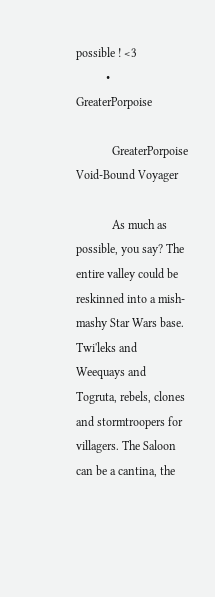possible ! <3
          • GreaterPorpoise

            GreaterPorpoise Void-Bound Voyager

            As much as possible, you say? The entire valley could be reskinned into a mish-mashy Star Wars base. Twi'leks and Weequays and Togruta, rebels, clones and stormtroopers for villagers. The Saloon can be a cantina, the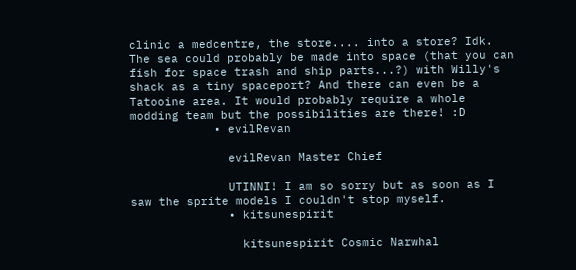clinic a medcentre, the store.... into a store? Idk. The sea could probably be made into space (that you can fish for space trash and ship parts...?) with Willy's shack as a tiny spaceport? And there can even be a Tatooine area. It would probably require a whole modding team but the possibilities are there! :D
            • evilRevan

              evilRevan Master Chief

              UTINNI! I am so sorry but as soon as I saw the sprite models I couldn't stop myself.
              • kitsunespirit

                kitsunespirit Cosmic Narwhal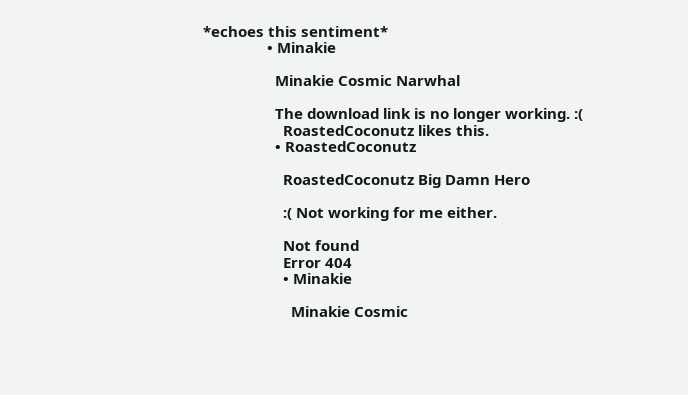*echoes this sentiment*
                • Minakie

                  Minakie Cosmic Narwhal

                  The download link is no longer working. :(
                    RoastedCoconutz likes this.
                  • RoastedCoconutz

                    RoastedCoconutz Big Damn Hero

                    :( Not working for me either.

                    Not found
                    Error 404
                    • Minakie

                      Minakie Cosmic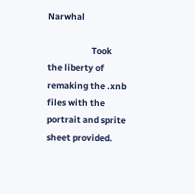Narwhal

                      Took the liberty of remaking the .xnb files with the portrait and sprite sheet provided.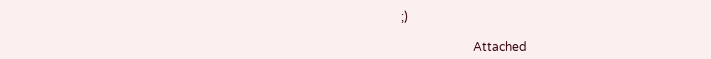;)

                        Attached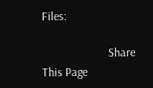Files:

                      Share This Page